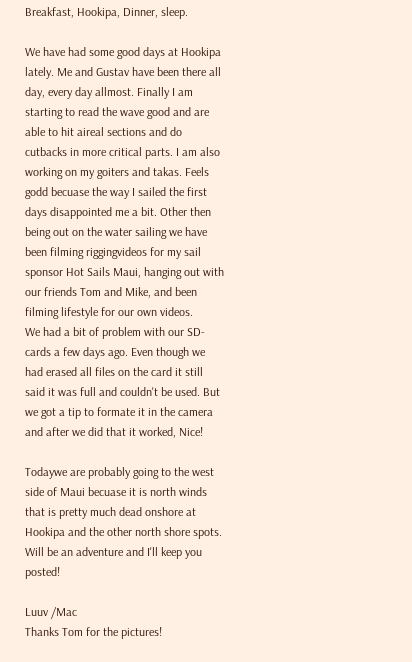Breakfast, Hookipa, Dinner, sleep.

We have had some good days at Hookipa lately. Me and Gustav have been there all day, every day allmost. Finally I am starting to read the wave good and are able to hit aireal sections and do cutbacks in more critical parts. I am also working on my goiters and takas. Feels godd becuase the way I sailed the first days disappointed me a bit. Other then being out on the water sailing we have been filming riggingvideos for my sail sponsor Hot Sails Maui, hanging out with our friends Tom and Mike, and been filming lifestyle for our own videos.
We had a bit of problem with our SD-cards a few days ago. Even though we had erased all files on the card it still said it was full and couldn't be used. But we got a tip to formate it in the camera and after we did that it worked, Nice!

Todaywe are probably going to the west side of Maui becuase it is north winds that is pretty much dead onshore at Hookipa and the other north shore spots. Will be an adventure and I'll keep you posted!

Luuv /Mac
Thanks Tom for the pictures!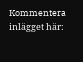Kommentera inlägget här: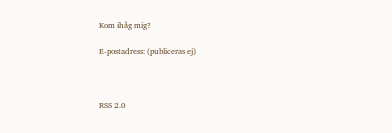Kom ihåg mig?

E-postadress: (publiceras ej)



RSS 2.0